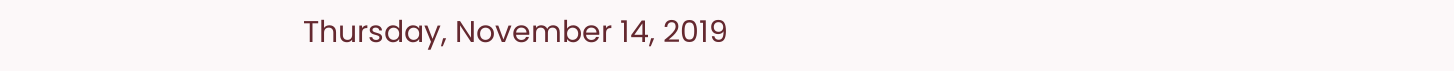Thursday, November 14, 2019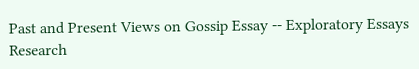Past and Present Views on Gossip Essay -- Exploratory Essays Research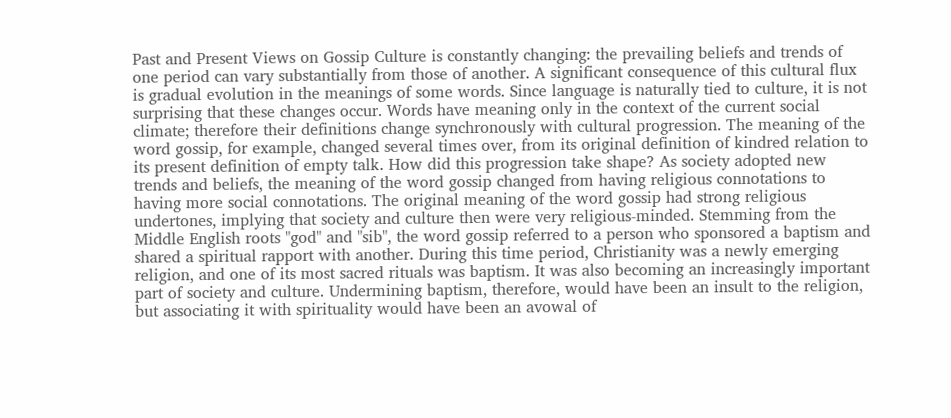Past and Present Views on Gossip Culture is constantly changing: the prevailing beliefs and trends of one period can vary substantially from those of another. A significant consequence of this cultural flux is gradual evolution in the meanings of some words. Since language is naturally tied to culture, it is not surprising that these changes occur. Words have meaning only in the context of the current social climate; therefore their definitions change synchronously with cultural progression. The meaning of the word gossip, for example, changed several times over, from its original definition of kindred relation to its present definition of empty talk. How did this progression take shape? As society adopted new trends and beliefs, the meaning of the word gossip changed from having religious connotations to having more social connotations. The original meaning of the word gossip had strong religious undertones, implying that society and culture then were very religious-minded. Stemming from the Middle English roots "god" and "sib", the word gossip referred to a person who sponsored a baptism and shared a spiritual rapport with another. During this time period, Christianity was a newly emerging religion, and one of its most sacred rituals was baptism. It was also becoming an increasingly important part of society and culture. Undermining baptism, therefore, would have been an insult to the religion, but associating it with spirituality would have been an avowal of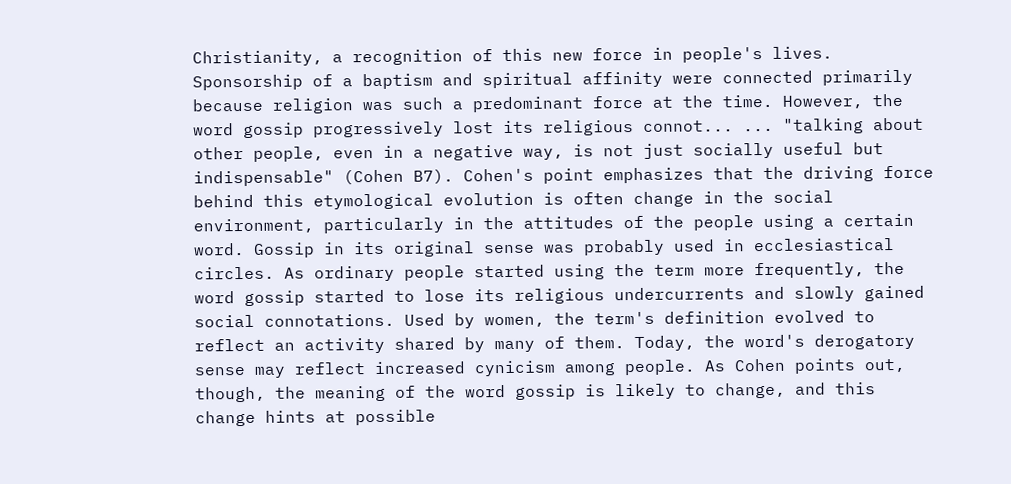Christianity, a recognition of this new force in people's lives. Sponsorship of a baptism and spiritual affinity were connected primarily because religion was such a predominant force at the time. However, the word gossip progressively lost its religious connot... ... "talking about other people, even in a negative way, is not just socially useful but indispensable" (Cohen B7). Cohen's point emphasizes that the driving force behind this etymological evolution is often change in the social environment, particularly in the attitudes of the people using a certain word. Gossip in its original sense was probably used in ecclesiastical circles. As ordinary people started using the term more frequently, the word gossip started to lose its religious undercurrents and slowly gained social connotations. Used by women, the term's definition evolved to reflect an activity shared by many of them. Today, the word's derogatory sense may reflect increased cynicism among people. As Cohen points out, though, the meaning of the word gossip is likely to change, and this change hints at possible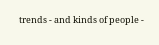trends - and kinds of people -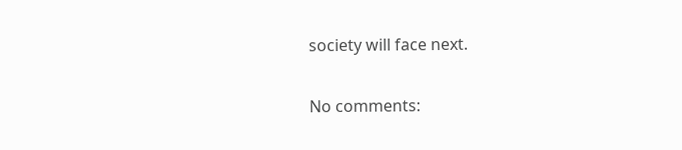society will face next.

No comments: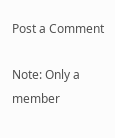Post a Comment

Note: Only a member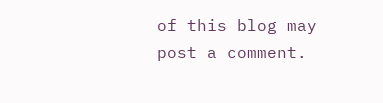of this blog may post a comment.